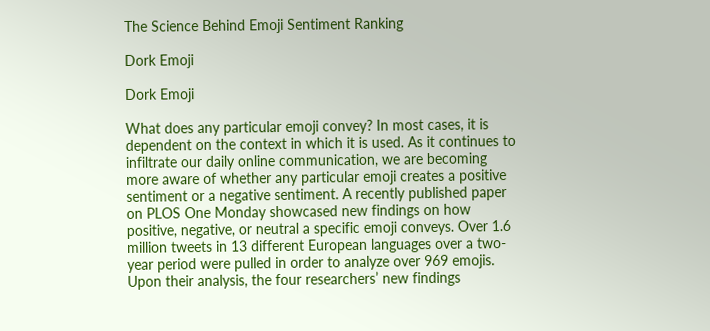The Science Behind Emoji Sentiment Ranking

Dork Emoji

Dork Emoji

What does any particular emoji convey? In most cases, it is dependent on the context in which it is used. As it continues to infiltrate our daily online communication, we are becoming more aware of whether any particular emoji creates a positive sentiment or a negative sentiment. A recently published paper on PLOS One Monday showcased new findings on how positive, negative, or neutral a specific emoji conveys. Over 1.6 million tweets in 13 different European languages over a two-year period were pulled in order to analyze over 969 emojis. Upon their analysis, the four researchers’ new findings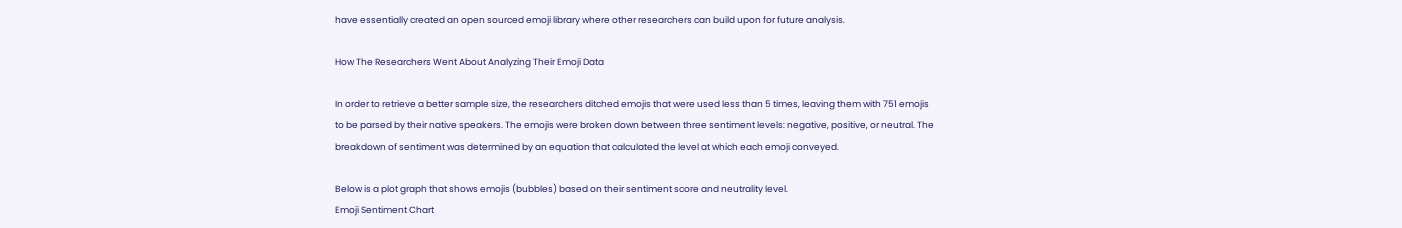have essentially created an open sourced emoji library where other researchers can build upon for future analysis.

How The Researchers Went About Analyzing Their Emoji Data

In order to retrieve a better sample size, the researchers ditched emojis that were used less than 5 times, leaving them with 751 emojis to be parsed by their native speakers. The emojis were broken down between three sentiment levels: negative, positive, or neutral. The breakdown of sentiment was determined by an equation that calculated the level at which each emoji conveyed.

Below is a plot graph that shows emojis (bubbles) based on their sentiment score and neutrality level.
Emoji Sentiment Chart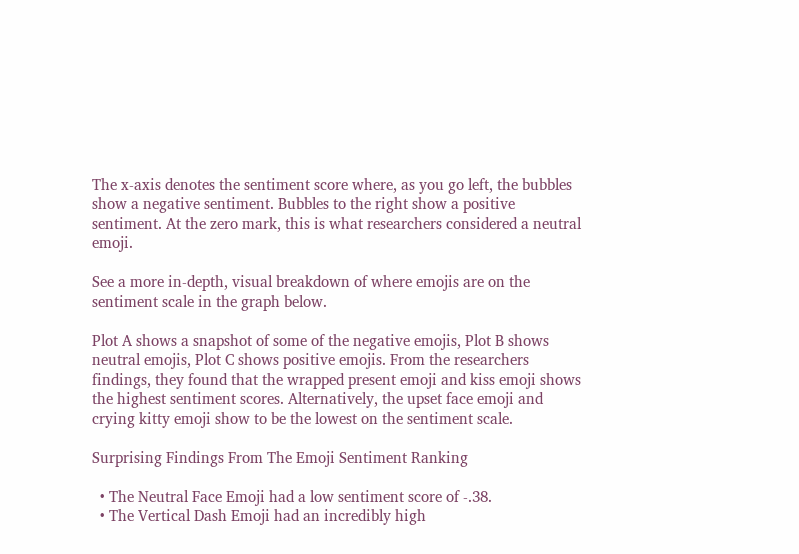The x-axis denotes the sentiment score where, as you go left, the bubbles show a negative sentiment. Bubbles to the right show a positive sentiment. At the zero mark, this is what researchers considered a neutral emoji.

See a more in-depth, visual breakdown of where emojis are on the sentiment scale in the graph below.

Plot A shows a snapshot of some of the negative emojis, Plot B shows neutral emojis, Plot C shows positive emojis. From the researchers findings, they found that the wrapped present emoji and kiss emoji shows the highest sentiment scores. Alternatively, the upset face emoji and crying kitty emoji show to be the lowest on the sentiment scale.

Surprising Findings From The Emoji Sentiment Ranking

  • The Neutral Face Emoji had a low sentiment score of -.38.
  • The Vertical Dash Emoji had an incredibly high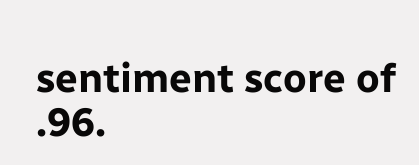sentiment score of .96.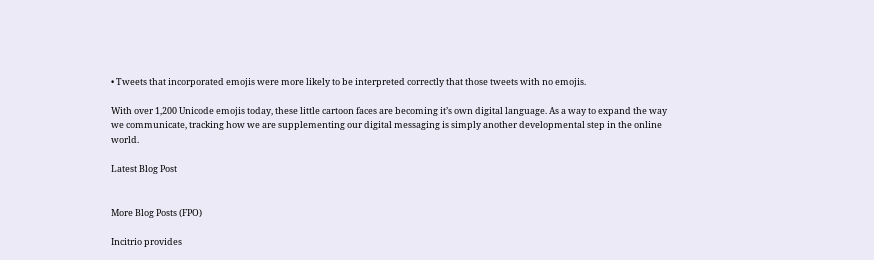• Tweets that incorporated emojis were more likely to be interpreted correctly that those tweets with no emojis.

With over 1,200 Unicode emojis today, these little cartoon faces are becoming it’s own digital language. As a way to expand the way we communicate, tracking how we are supplementing our digital messaging is simply another developmental step in the online world.

Latest Blog Post


More Blog Posts (FPO)

Incitrio provides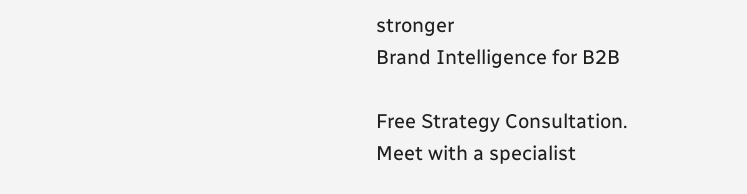stronger
Brand Intelligence for B2B

Free Strategy Consultation.
Meet with a specialist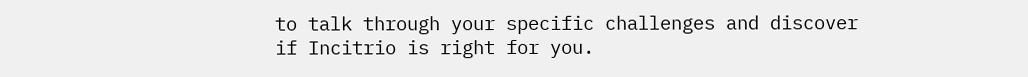to talk through your specific challenges and discover if Incitrio is right for you.